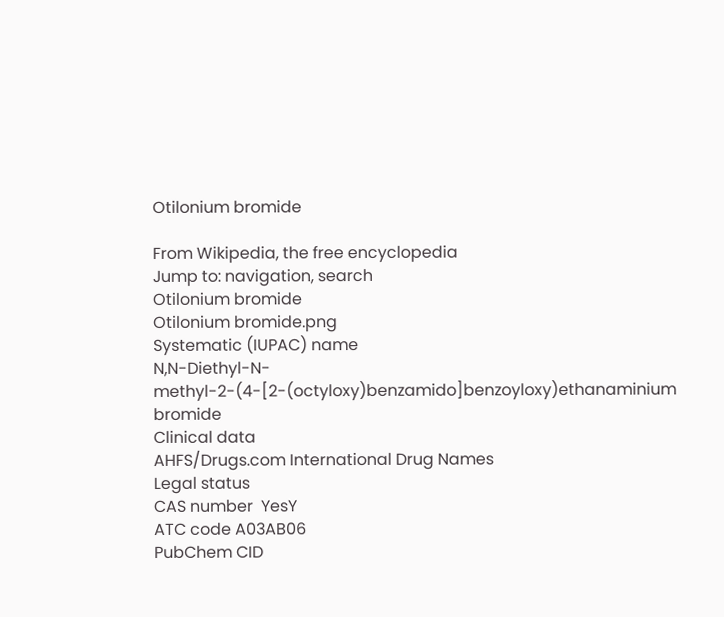Otilonium bromide

From Wikipedia, the free encyclopedia
Jump to: navigation, search
Otilonium bromide
Otilonium bromide.png
Systematic (IUPAC) name
N,N-Diethyl-N-methyl-2-(4-[2-(octyloxy)benzamido]benzoyloxy)ethanaminium bromide
Clinical data
AHFS/Drugs.com International Drug Names
Legal status
CAS number  YesY
ATC code A03AB06
PubChem CID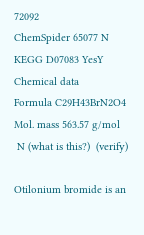72092
ChemSpider 65077 N
KEGG D07083 YesY
Chemical data
Formula C29H43BrN2O4
Mol. mass 563.57 g/mol
 N (what is this?)  (verify)

Otilonium bromide is an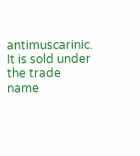antimuscarinic. It is sold under the trade name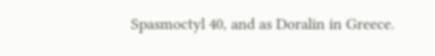Spasmoctyl 40, and as Doralin in Greece.